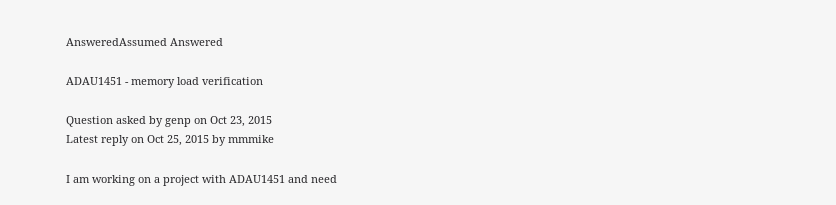AnsweredAssumed Answered

ADAU1451 - memory load verification

Question asked by genp on Oct 23, 2015
Latest reply on Oct 25, 2015 by mmmike

I am working on a project with ADAU1451 and need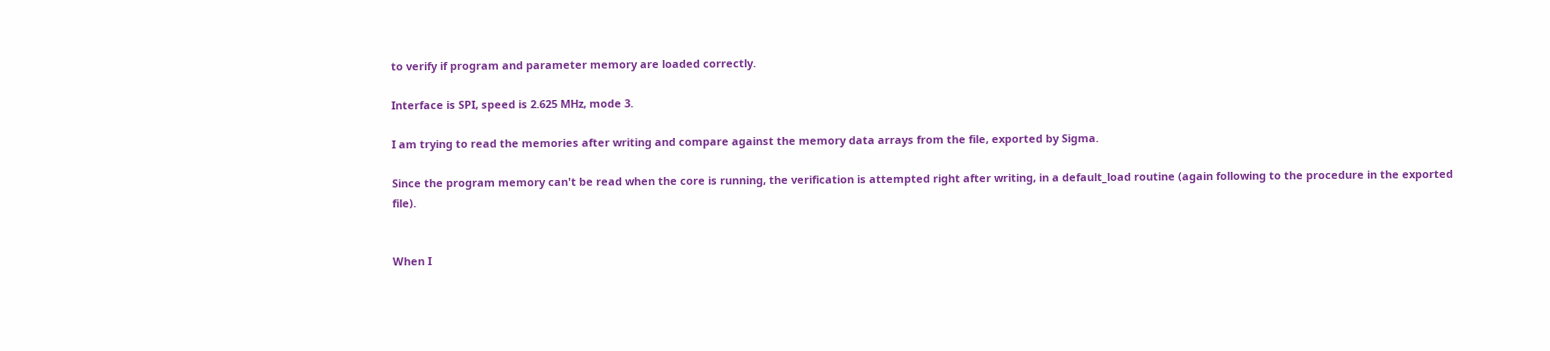to verify if program and parameter memory are loaded correctly.

Interface is SPI, speed is 2.625 MHz, mode 3.

I am trying to read the memories after writing and compare against the memory data arrays from the file, exported by Sigma.

Since the program memory can't be read when the core is running, the verification is attempted right after writing, in a default_load routine (again following to the procedure in the exported file).


When I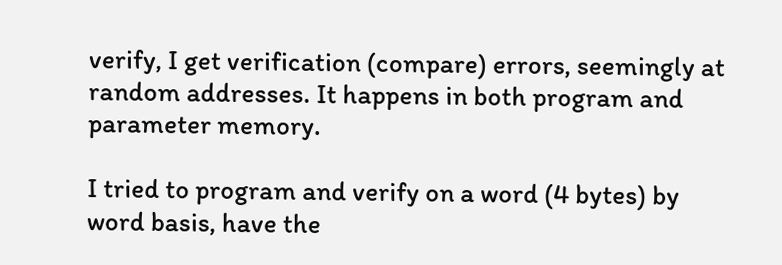verify, I get verification (compare) errors, seemingly at random addresses. It happens in both program and parameter memory.

I tried to program and verify on a word (4 bytes) by word basis, have the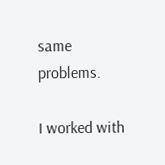same problems.

I worked with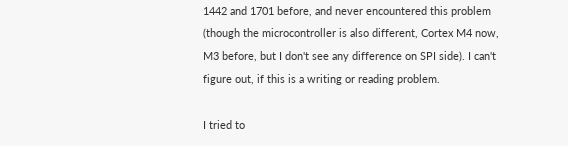1442 and 1701 before, and never encountered this problem (though the microcontroller is also different, Cortex M4 now, M3 before, but I don't see any difference on SPI side). I can't figure out, if this is a writing or reading problem.

I tried to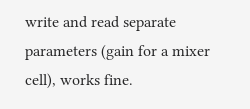write and read separate parameters (gain for a mixer cell), works fine.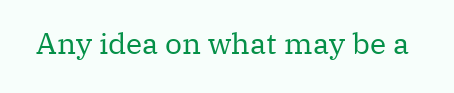Any idea on what may be a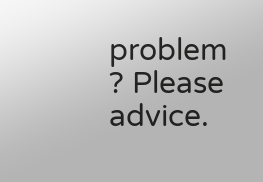problem ? Please advice.